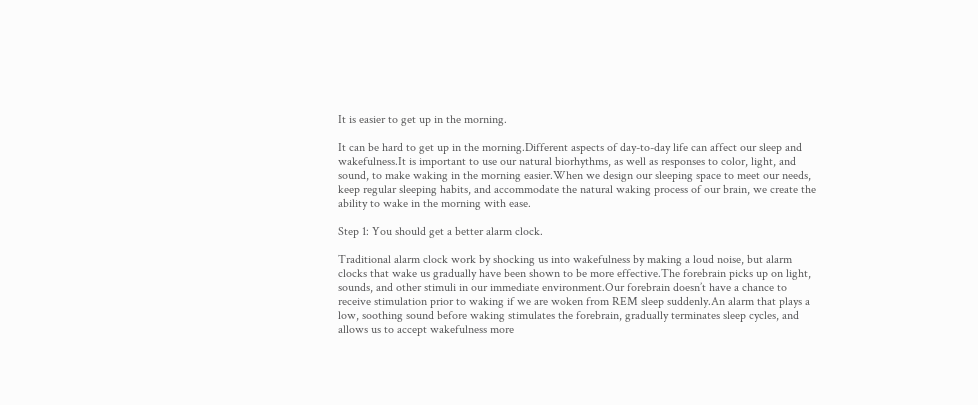It is easier to get up in the morning.

It can be hard to get up in the morning.Different aspects of day-to-day life can affect our sleep and wakefulness.It is important to use our natural biorhythms, as well as responses to color, light, and sound, to make waking in the morning easier.When we design our sleeping space to meet our needs, keep regular sleeping habits, and accommodate the natural waking process of our brain, we create the ability to wake in the morning with ease.

Step 1: You should get a better alarm clock.

Traditional alarm clock work by shocking us into wakefulness by making a loud noise, but alarm clocks that wake us gradually have been shown to be more effective.The forebrain picks up on light, sounds, and other stimuli in our immediate environment.Our forebrain doesn’t have a chance to receive stimulation prior to waking if we are woken from REM sleep suddenly.An alarm that plays a low, soothing sound before waking stimulates the forebrain, gradually terminates sleep cycles, and allows us to accept wakefulness more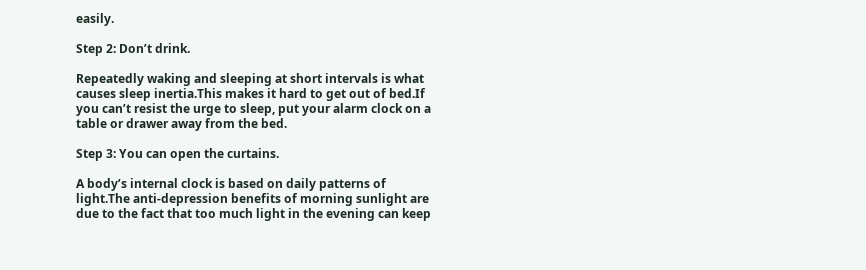easily.

Step 2: Don’t drink.

Repeatedly waking and sleeping at short intervals is what causes sleep inertia.This makes it hard to get out of bed.If you can’t resist the urge to sleep, put your alarm clock on a table or drawer away from the bed.

Step 3: You can open the curtains.

A body’s internal clock is based on daily patterns of light.The anti-depression benefits of morning sunlight are due to the fact that too much light in the evening can keep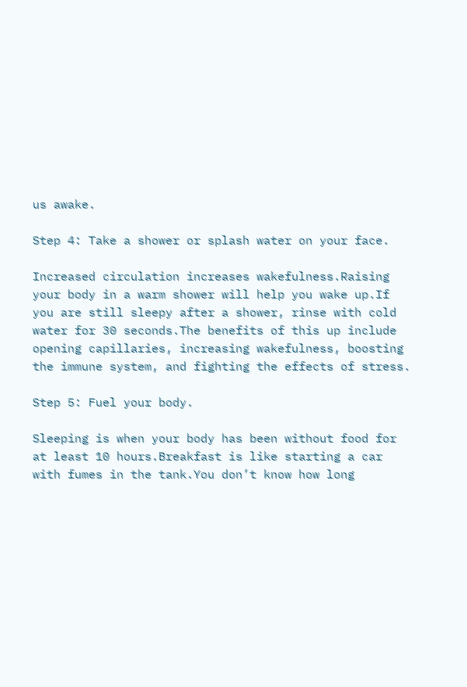us awake.

Step 4: Take a shower or splash water on your face.

Increased circulation increases wakefulness.Raising your body in a warm shower will help you wake up.If you are still sleepy after a shower, rinse with cold water for 30 seconds.The benefits of this up include opening capillaries, increasing wakefulness, boosting the immune system, and fighting the effects of stress.

Step 5: Fuel your body.

Sleeping is when your body has been without food for at least 10 hours.Breakfast is like starting a car with fumes in the tank.You don’t know how long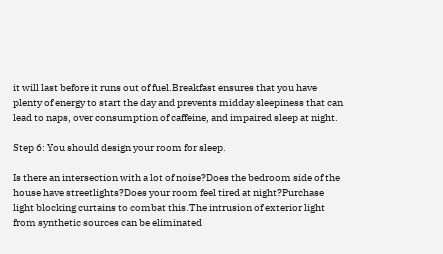it will last before it runs out of fuel.Breakfast ensures that you have plenty of energy to start the day and prevents midday sleepiness that can lead to naps, over consumption of caffeine, and impaired sleep at night.

Step 6: You should design your room for sleep.

Is there an intersection with a lot of noise?Does the bedroom side of the house have streetlights?Does your room feel tired at night?Purchase light blocking curtains to combat this.The intrusion of exterior light from synthetic sources can be eliminated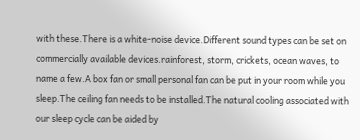with these.There is a white-noise device.Different sound types can be set on commercially available devices.rainforest, storm, crickets, ocean waves, to name a few.A box fan or small personal fan can be put in your room while you sleep.The ceiling fan needs to be installed.The natural cooling associated with our sleep cycle can be aided by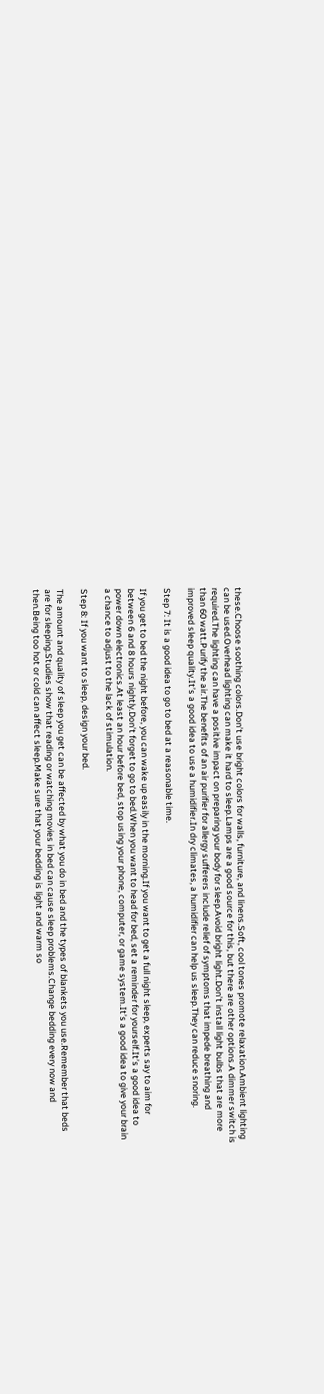these.Choose soothing colors.Don’t use bright colors for walls, furniture, and linens.Soft, cool tones promote relaxation.Ambient lighting can be used.Overhead lighting can make it hard to sleep.Lamps are a good source for this, but there are other options.A dimmer switch is required.The lighting can have a positive impact on preparing your body for sleep.Avoid bright light.Don’t install light bulbs that are more than 60 watt.Purify the air.The benefits of an air purifier for allergy sufferers include relief of symptoms that impede breathing and improved sleep quality.It’s a good idea to use a humidifier.In dry climates, a humidifier can help us sleep.They can reduce snoring.

Step 7: It is a good idea to go to bed at a reasonable time.

If you get to bed the night before, you can wake up easily in the morning.If you want to get a full night sleep, experts say to aim for between 6 and 8 hours nightly.Don’t forget to go to bed.When you want to head for bed, set a reminder for yourself.It’s a good idea to power down electronics.At least an hour before bed, stop using your phone, computer, or game system.It’s a good idea to give your brain a chance to adjust to the lack of stimulation.

Step 8: If you want to sleep, design your bed.

The amount and quality of sleep you get can be affected by what you do in bed and the types of blankets you use.Remember that beds are for sleeping.Studies show that reading or watching movies in bed can cause sleep problems.Change bedding every now and then.Being too hot or cold can affect sleep.Make sure that your bedding is light and warm so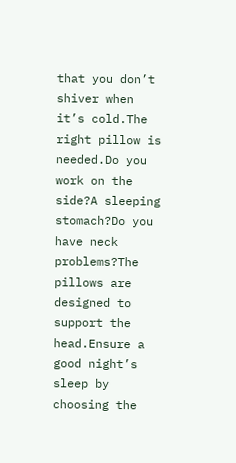that you don’t shiver when it’s cold.The right pillow is needed.Do you work on the side?A sleeping stomach?Do you have neck problems?The pillows are designed to support the head.Ensure a good night’s sleep by choosing the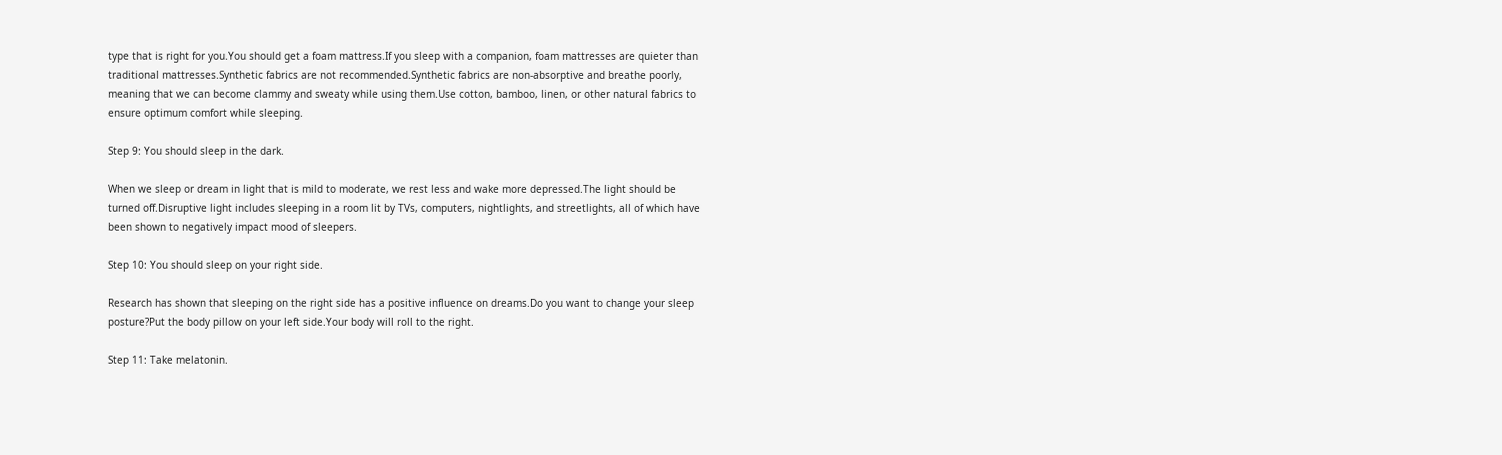type that is right for you.You should get a foam mattress.If you sleep with a companion, foam mattresses are quieter than traditional mattresses.Synthetic fabrics are not recommended.Synthetic fabrics are non-absorptive and breathe poorly, meaning that we can become clammy and sweaty while using them.Use cotton, bamboo, linen, or other natural fabrics to ensure optimum comfort while sleeping.

Step 9: You should sleep in the dark.

When we sleep or dream in light that is mild to moderate, we rest less and wake more depressed.The light should be turned off.Disruptive light includes sleeping in a room lit by TVs, computers, nightlights, and streetlights, all of which have been shown to negatively impact mood of sleepers.

Step 10: You should sleep on your right side.

Research has shown that sleeping on the right side has a positive influence on dreams.Do you want to change your sleep posture?Put the body pillow on your left side.Your body will roll to the right.

Step 11: Take melatonin.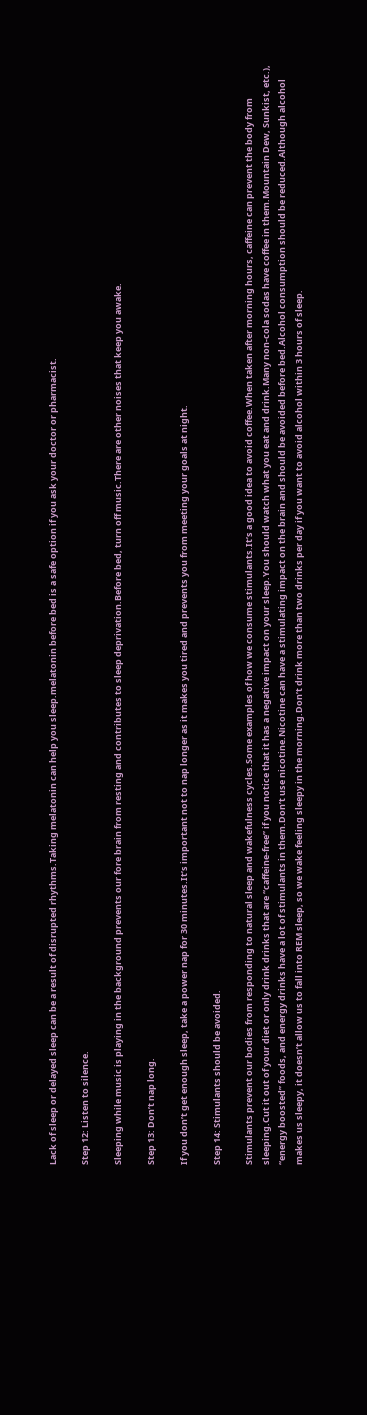Lack of sleep or delayed sleep can be a result of disrupted rhythms.Taking melatonin can help you sleep.melatonin before bed is a safe option if you ask your doctor or pharmacist.

Step 12: Listen to silence.

Sleeping while music is playing in the background prevents our fore brain from resting and contributes to sleep deprivation.Before bed, turn off music.There are other noises that keep you awake.

Step 13: Don’t nap long.

If you don’t get enough sleep, take a power nap for 30 minutes.It’s important not to nap longer as it makes you tired and prevents you from meeting your goals at night.

Step 14: Stimulants should be avoided.

Stimulants prevent our bodies from responding to natural sleep and wakefulness cycles.Some examples of how we consume stimulants.It’s a good idea to avoid coffee.When taken after morning hours, caffeine can prevent the body from sleeping.Cut it out of your diet or only drink drinks that are “caffeine-free” if you notice that it has a negative impact on your sleep.You should watch what you eat and drink.Many non-cola sodas have coffee in them.Mountain Dew, Sunkist, etc.), “energy boosted” foods, and energy drinks have a lot of stimulants in them.Don’t use nicotine.Nicotine can have a stimulating impact on the brain and should be avoided before bed.Alcohol consumption should be reduced.Although alcohol makes us sleepy, it doesn’t allow us to fall into REM sleep, so we wake feeling sleepy in the morning.Don’t drink more than two drinks per day if you want to avoid alcohol within 3 hours of sleep.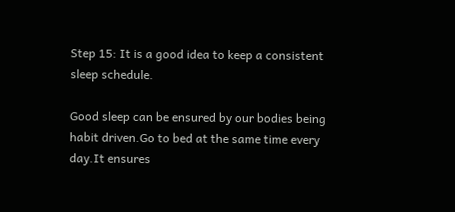Step 15: It is a good idea to keep a consistent sleep schedule.

Good sleep can be ensured by our bodies being habit driven.Go to bed at the same time every day.It ensures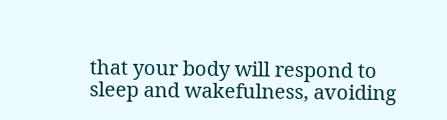that your body will respond to sleep and wakefulness, avoiding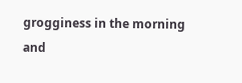grogginess in the morning and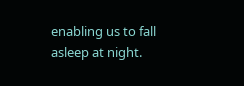enabling us to fall asleep at night.